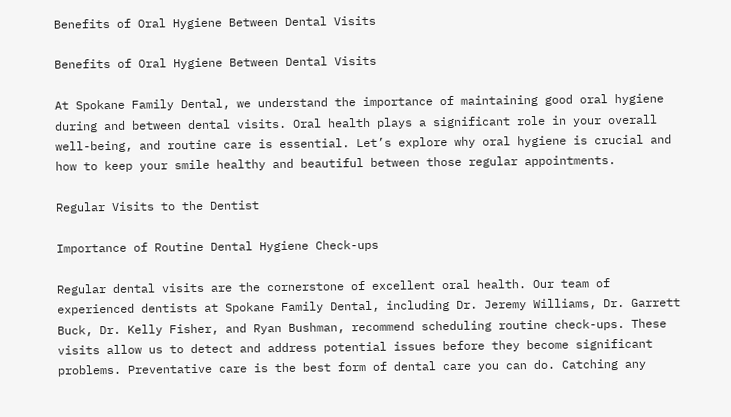Benefits of Oral Hygiene Between Dental Visits

Benefits of Oral Hygiene Between Dental Visits

At Spokane Family Dental, we understand the importance of maintaining good oral hygiene during and between dental visits. Oral health plays a significant role in your overall well-being, and routine care is essential. Let’s explore why oral hygiene is crucial and how to keep your smile healthy and beautiful between those regular appointments.

Regular Visits to the Dentist

Importance of Routine Dental Hygiene Check-ups

Regular dental visits are the cornerstone of excellent oral health. Our team of experienced dentists at Spokane Family Dental, including Dr. Jeremy Williams, Dr. Garrett Buck, Dr. Kelly Fisher, and Ryan Bushman, recommend scheduling routine check-ups. These visits allow us to detect and address potential issues before they become significant problems. Preventative care is the best form of dental care you can do. Catching any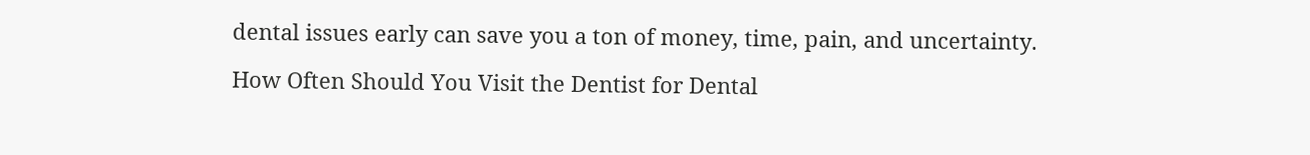dental issues early can save you a ton of money, time, pain, and uncertainty.

How Often Should You Visit the Dentist for Dental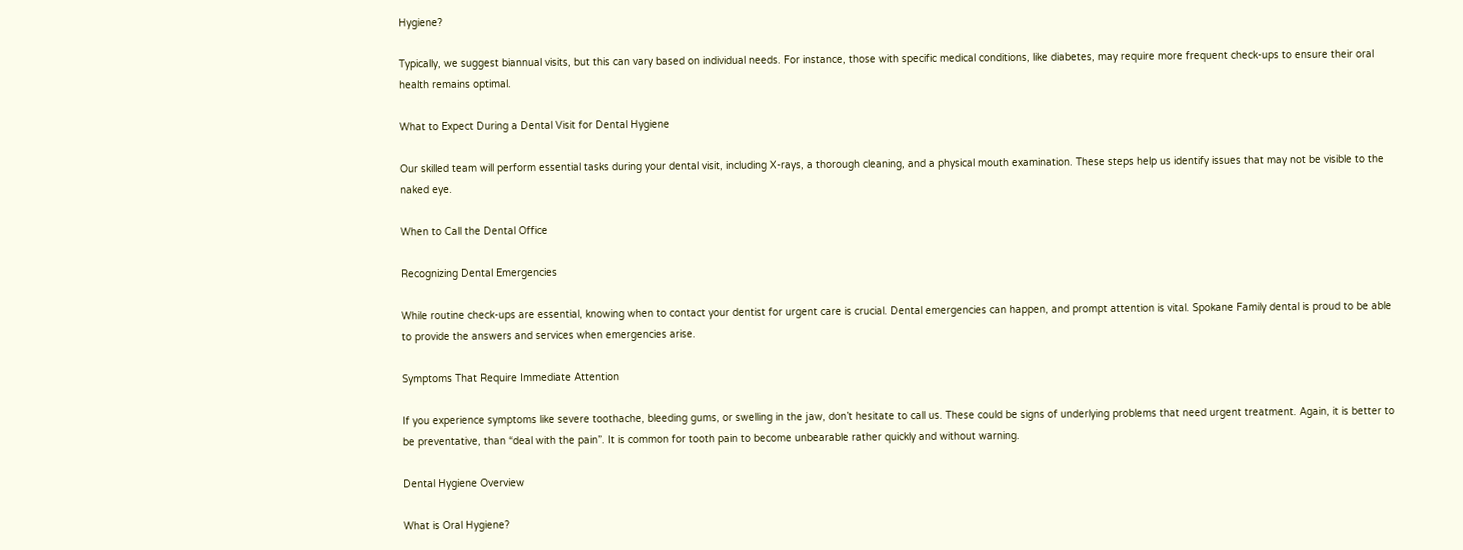Hygiene?

Typically, we suggest biannual visits, but this can vary based on individual needs. For instance, those with specific medical conditions, like diabetes, may require more frequent check-ups to ensure their oral health remains optimal.

What to Expect During a Dental Visit for Dental Hygiene

Our skilled team will perform essential tasks during your dental visit, including X-rays, a thorough cleaning, and a physical mouth examination. These steps help us identify issues that may not be visible to the naked eye.

When to Call the Dental Office

Recognizing Dental Emergencies

While routine check-ups are essential, knowing when to contact your dentist for urgent care is crucial. Dental emergencies can happen, and prompt attention is vital. Spokane Family dental is proud to be able to provide the answers and services when emergencies arise.

Symptoms That Require Immediate Attention

If you experience symptoms like severe toothache, bleeding gums, or swelling in the jaw, don’t hesitate to call us. These could be signs of underlying problems that need urgent treatment. Again, it is better to be preventative, than “deal with the pain”. It is common for tooth pain to become unbearable rather quickly and without warning.

Dental Hygiene Overview

What is Oral Hygiene?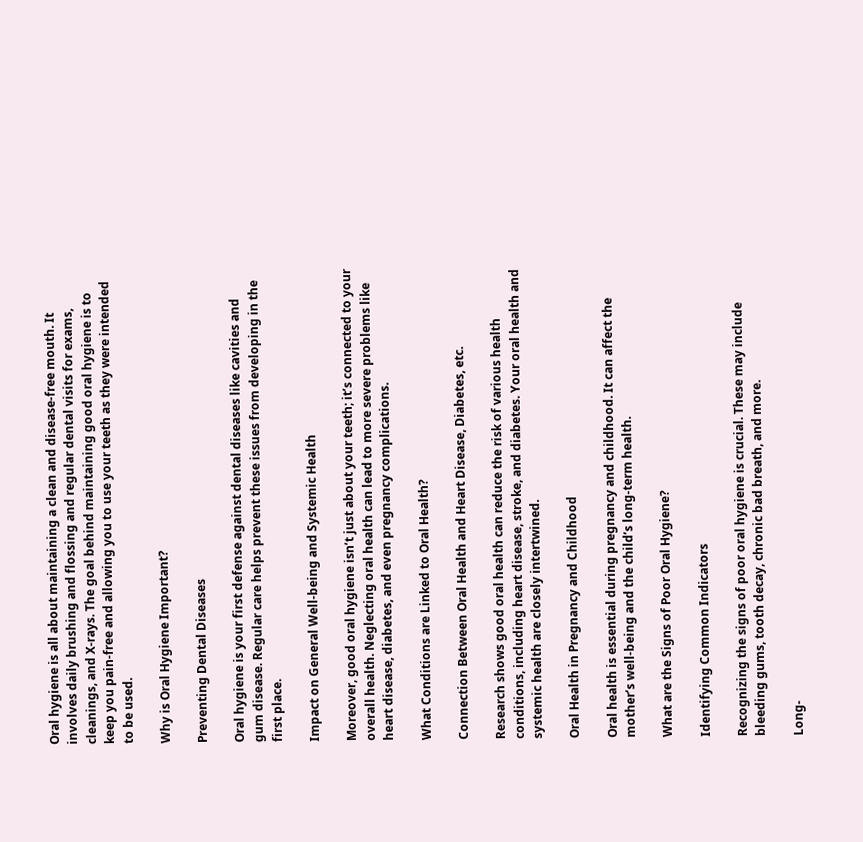Oral hygiene is all about maintaining a clean and disease-free mouth. It involves daily brushing and flossing and regular dental visits for exams, cleanings, and X-rays. The goal behind maintaining good oral hygiene is to keep you pain-free and allowing you to use your teeth as they were intended to be used.

Why is Oral Hygiene Important?

Preventing Dental Diseases

Oral hygiene is your first defense against dental diseases like cavities and gum disease. Regular care helps prevent these issues from developing in the first place.

Impact on General Well-being and Systemic Health

Moreover, good oral hygiene isn’t just about your teeth; it’s connected to your overall health. Neglecting oral health can lead to more severe problems like heart disease, diabetes, and even pregnancy complications.

What Conditions are Linked to Oral Health?

Connection Between Oral Health and Heart Disease, Diabetes, etc.

Research shows good oral health can reduce the risk of various health conditions, including heart disease, stroke, and diabetes. Your oral health and systemic health are closely intertwined.

Oral Health in Pregnancy and Childhood

Oral health is essential during pregnancy and childhood. It can affect the mother’s well-being and the child’s long-term health.

What are the Signs of Poor Oral Hygiene?

Identifying Common Indicators

Recognizing the signs of poor oral hygiene is crucial. These may include bleeding gums, tooth decay, chronic bad breath, and more.

Long-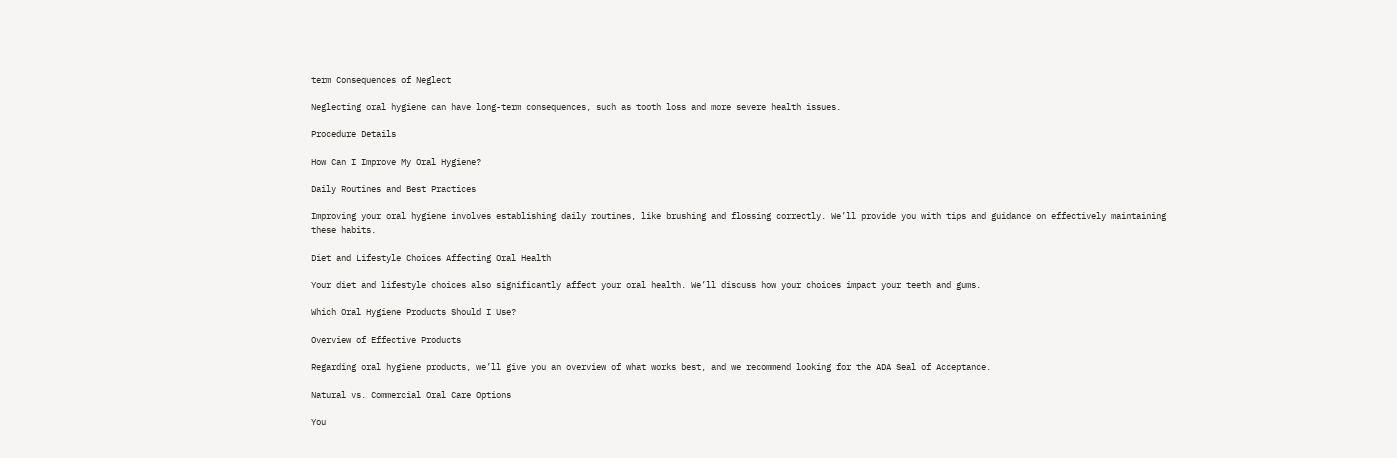term Consequences of Neglect

Neglecting oral hygiene can have long-term consequences, such as tooth loss and more severe health issues.

Procedure Details

How Can I Improve My Oral Hygiene?

Daily Routines and Best Practices

Improving your oral hygiene involves establishing daily routines, like brushing and flossing correctly. We’ll provide you with tips and guidance on effectively maintaining these habits.

Diet and Lifestyle Choices Affecting Oral Health

Your diet and lifestyle choices also significantly affect your oral health. We’ll discuss how your choices impact your teeth and gums.

Which Oral Hygiene Products Should I Use?

Overview of Effective Products

Regarding oral hygiene products, we’ll give you an overview of what works best, and we recommend looking for the ADA Seal of Acceptance.

Natural vs. Commercial Oral Care Options

You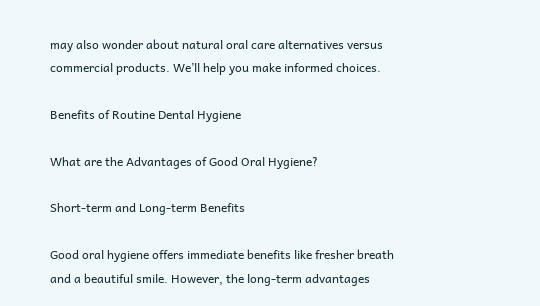may also wonder about natural oral care alternatives versus commercial products. We’ll help you make informed choices.

Benefits of Routine Dental Hygiene

What are the Advantages of Good Oral Hygiene?

Short-term and Long-term Benefits

Good oral hygiene offers immediate benefits like fresher breath and a beautiful smile. However, the long-term advantages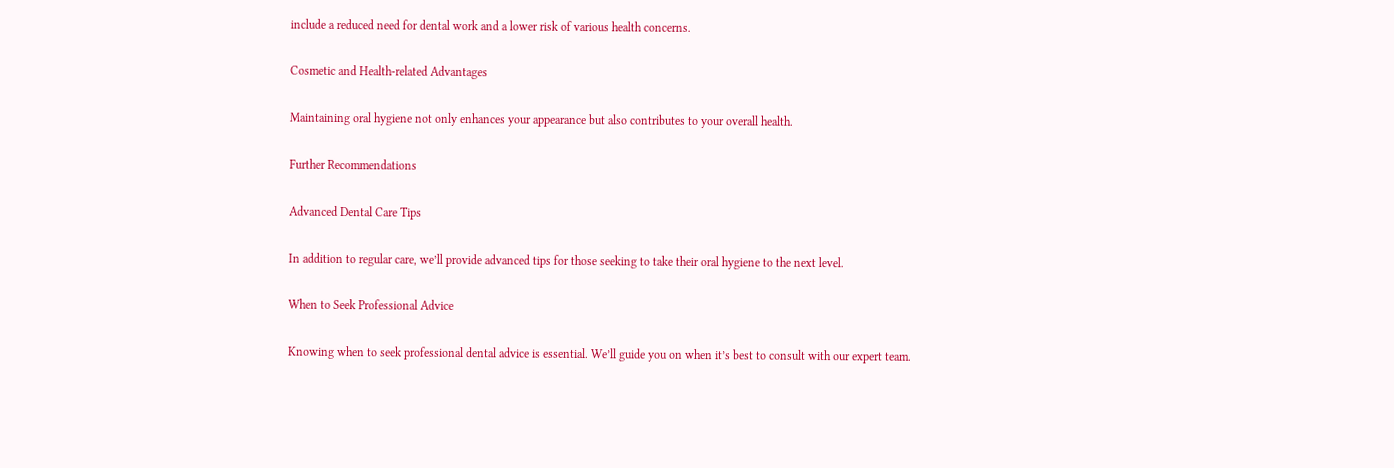include a reduced need for dental work and a lower risk of various health concerns.

Cosmetic and Health-related Advantages

Maintaining oral hygiene not only enhances your appearance but also contributes to your overall health.

Further Recommendations

Advanced Dental Care Tips

In addition to regular care, we’ll provide advanced tips for those seeking to take their oral hygiene to the next level.

When to Seek Professional Advice

Knowing when to seek professional dental advice is essential. We’ll guide you on when it’s best to consult with our expert team.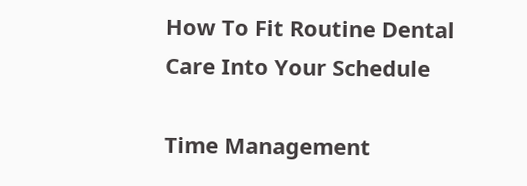How To Fit Routine Dental Care Into Your Schedule

Time Management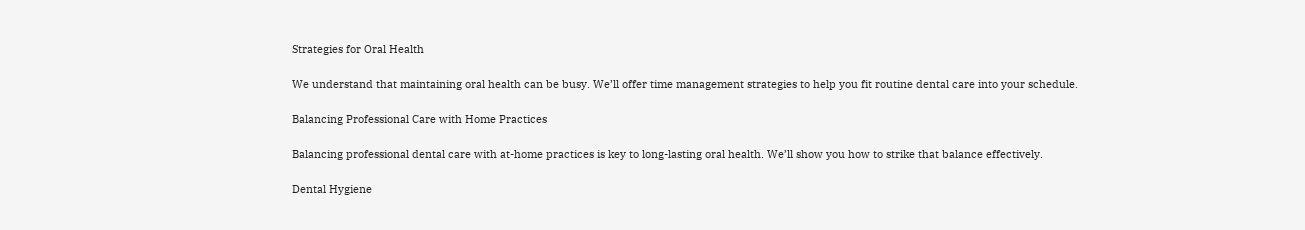Strategies for Oral Health

We understand that maintaining oral health can be busy. We’ll offer time management strategies to help you fit routine dental care into your schedule.

Balancing Professional Care with Home Practices

Balancing professional dental care with at-home practices is key to long-lasting oral health. We’ll show you how to strike that balance effectively.

Dental Hygiene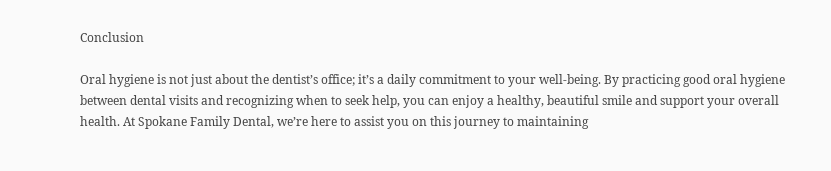Conclusion

Oral hygiene is not just about the dentist’s office; it’s a daily commitment to your well-being. By practicing good oral hygiene between dental visits and recognizing when to seek help, you can enjoy a healthy, beautiful smile and support your overall health. At Spokane Family Dental, we’re here to assist you on this journey to maintaining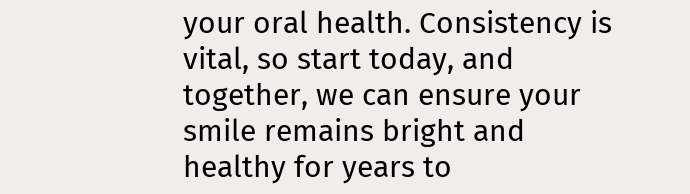your oral health. Consistency is vital, so start today, and together, we can ensure your smile remains bright and healthy for years to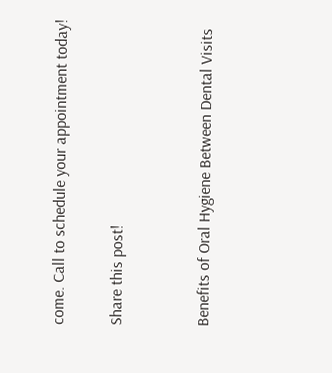come. Call to schedule your appointment today!

Share this post!


Benefits of Oral Hygiene Between Dental Visits